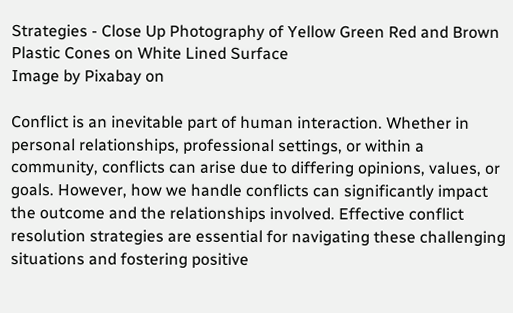Strategies - Close Up Photography of Yellow Green Red and Brown Plastic Cones on White Lined Surface
Image by Pixabay on

Conflict is an inevitable part of human interaction. Whether in personal relationships, professional settings, or within a community, conflicts can arise due to differing opinions, values, or goals. However, how we handle conflicts can significantly impact the outcome and the relationships involved. Effective conflict resolution strategies are essential for navigating these challenging situations and fostering positive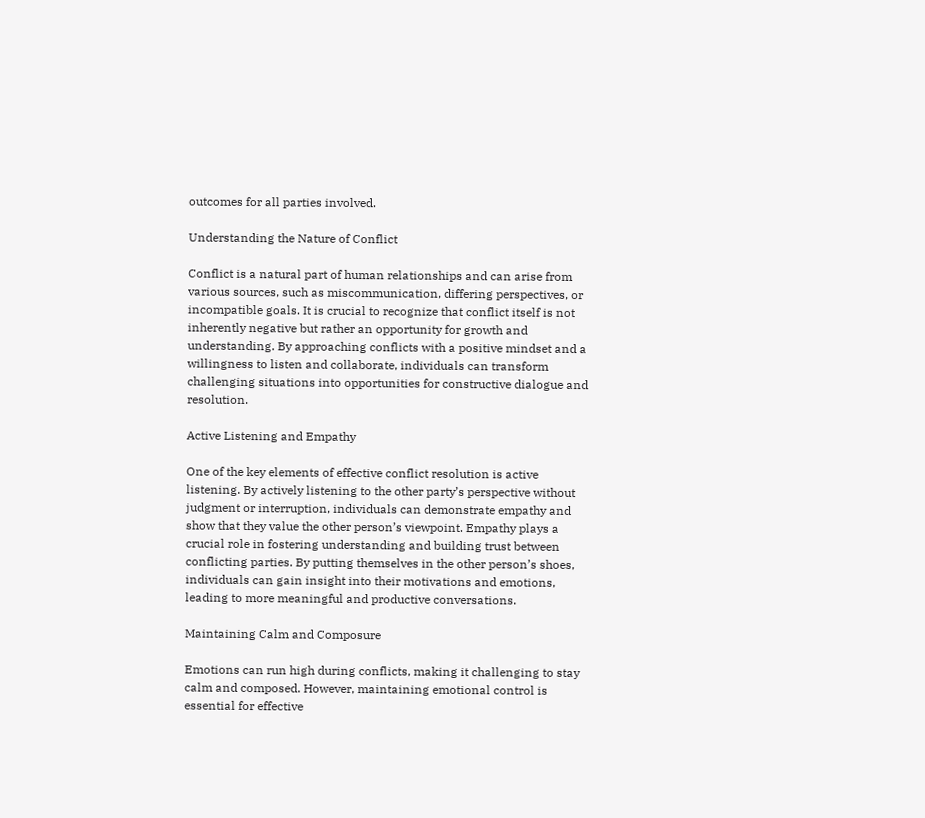outcomes for all parties involved.

Understanding the Nature of Conflict

Conflict is a natural part of human relationships and can arise from various sources, such as miscommunication, differing perspectives, or incompatible goals. It is crucial to recognize that conflict itself is not inherently negative but rather an opportunity for growth and understanding. By approaching conflicts with a positive mindset and a willingness to listen and collaborate, individuals can transform challenging situations into opportunities for constructive dialogue and resolution.

Active Listening and Empathy

One of the key elements of effective conflict resolution is active listening. By actively listening to the other party’s perspective without judgment or interruption, individuals can demonstrate empathy and show that they value the other person’s viewpoint. Empathy plays a crucial role in fostering understanding and building trust between conflicting parties. By putting themselves in the other person’s shoes, individuals can gain insight into their motivations and emotions, leading to more meaningful and productive conversations.

Maintaining Calm and Composure

Emotions can run high during conflicts, making it challenging to stay calm and composed. However, maintaining emotional control is essential for effective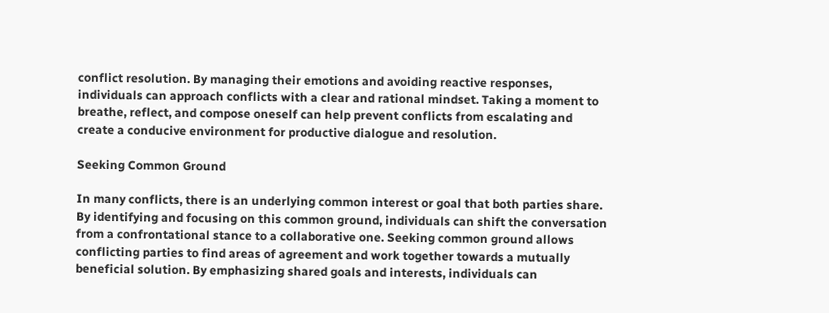conflict resolution. By managing their emotions and avoiding reactive responses, individuals can approach conflicts with a clear and rational mindset. Taking a moment to breathe, reflect, and compose oneself can help prevent conflicts from escalating and create a conducive environment for productive dialogue and resolution.

Seeking Common Ground

In many conflicts, there is an underlying common interest or goal that both parties share. By identifying and focusing on this common ground, individuals can shift the conversation from a confrontational stance to a collaborative one. Seeking common ground allows conflicting parties to find areas of agreement and work together towards a mutually beneficial solution. By emphasizing shared goals and interests, individuals can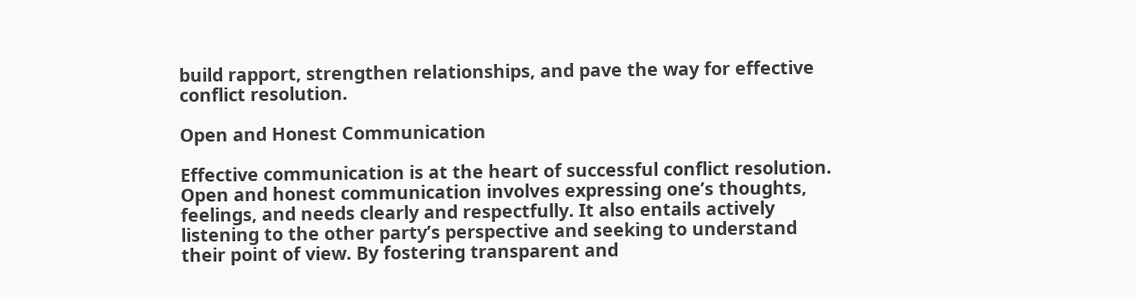build rapport, strengthen relationships, and pave the way for effective conflict resolution.

Open and Honest Communication

Effective communication is at the heart of successful conflict resolution. Open and honest communication involves expressing one’s thoughts, feelings, and needs clearly and respectfully. It also entails actively listening to the other party’s perspective and seeking to understand their point of view. By fostering transparent and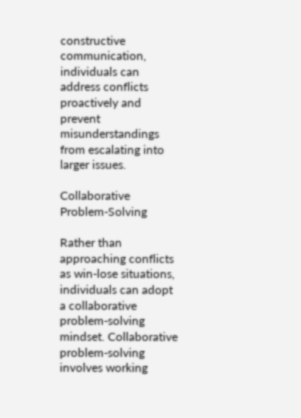constructive communication, individuals can address conflicts proactively and prevent misunderstandings from escalating into larger issues.

Collaborative Problem-Solving

Rather than approaching conflicts as win-lose situations, individuals can adopt a collaborative problem-solving mindset. Collaborative problem-solving involves working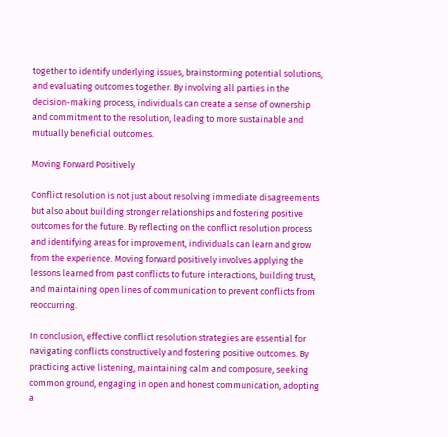together to identify underlying issues, brainstorming potential solutions, and evaluating outcomes together. By involving all parties in the decision-making process, individuals can create a sense of ownership and commitment to the resolution, leading to more sustainable and mutually beneficial outcomes.

Moving Forward Positively

Conflict resolution is not just about resolving immediate disagreements but also about building stronger relationships and fostering positive outcomes for the future. By reflecting on the conflict resolution process and identifying areas for improvement, individuals can learn and grow from the experience. Moving forward positively involves applying the lessons learned from past conflicts to future interactions, building trust, and maintaining open lines of communication to prevent conflicts from reoccurring.

In conclusion, effective conflict resolution strategies are essential for navigating conflicts constructively and fostering positive outcomes. By practicing active listening, maintaining calm and composure, seeking common ground, engaging in open and honest communication, adopting a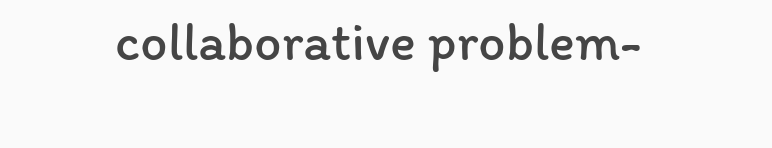collaborative problem-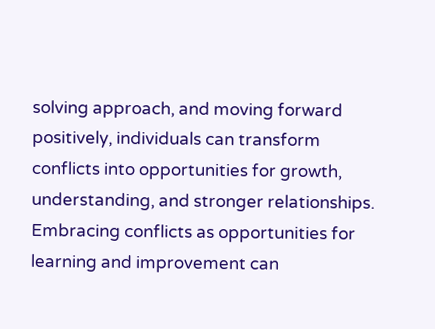solving approach, and moving forward positively, individuals can transform conflicts into opportunities for growth, understanding, and stronger relationships. Embracing conflicts as opportunities for learning and improvement can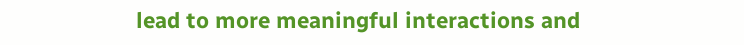lead to more meaningful interactions and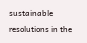sustainable resolutions in the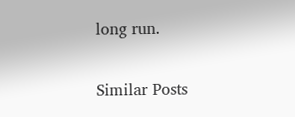long run.

Similar Posts